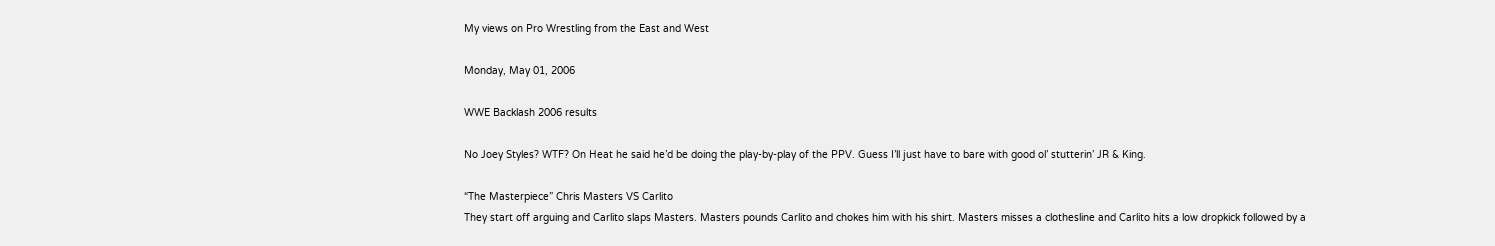My views on Pro Wrestling from the East and West

Monday, May 01, 2006

WWE Backlash 2006 results

No Joey Styles? WTF? On Heat he said he’d be doing the play-by-play of the PPV. Guess I’ll just have to bare with good ol’ stutterin’ JR & King.

“The Masterpiece” Chris Masters VS Carlito
They start off arguing and Carlito slaps Masters. Masters pounds Carlito and chokes him with his shirt. Masters misses a clothesline and Carlito hits a low dropkick followed by a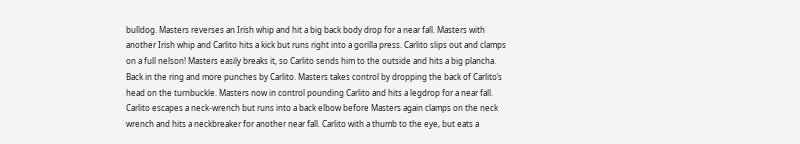bulldog. Masters reverses an Irish whip and hit a big back body drop for a near fall. Masters with another Irish whip and Carlito hits a kick but runs right into a gorilla press. Carlito slips out and clamps on a full nelson! Masters easily breaks it, so Carlito sends him to the outside and hits a big plancha.
Back in the ring and more punches by Carlito. Masters takes control by dropping the back of Carlito’s head on the turnbuckle. Masters now in control pounding Carlito and hits a legdrop for a near fall. Carlito escapes a neck-wrench but runs into a back elbow before Masters again clamps on the neck wrench and hits a neckbreaker for another near fall. Carlito with a thumb to the eye, but eats a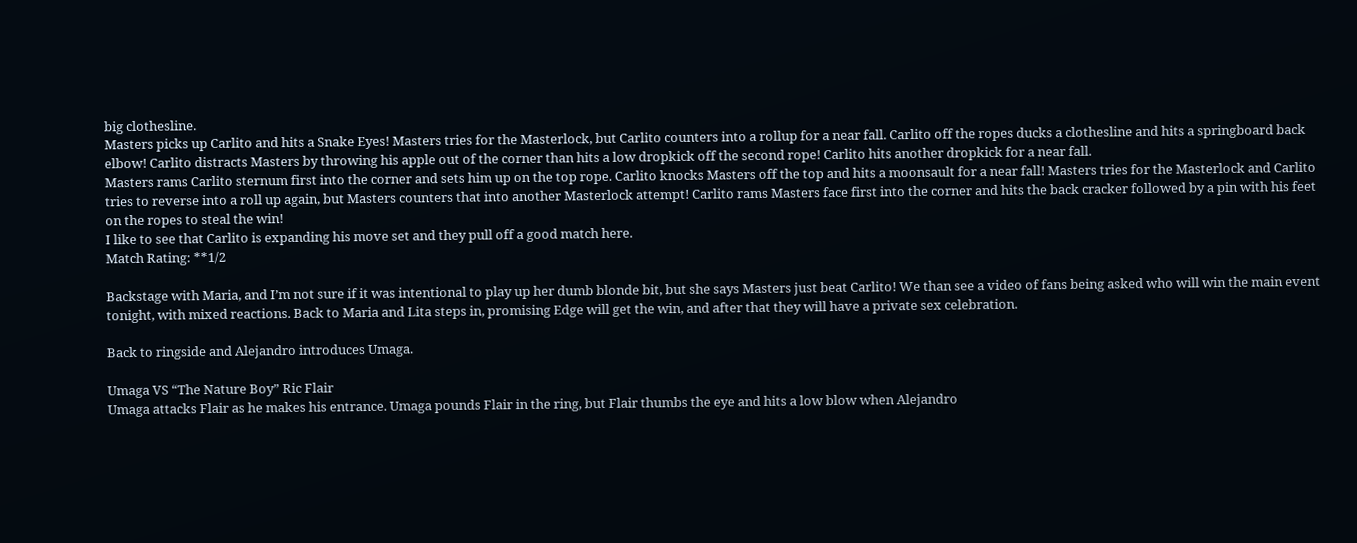big clothesline.
Masters picks up Carlito and hits a Snake Eyes! Masters tries for the Masterlock, but Carlito counters into a rollup for a near fall. Carlito off the ropes ducks a clothesline and hits a springboard back elbow! Carlito distracts Masters by throwing his apple out of the corner than hits a low dropkick off the second rope! Carlito hits another dropkick for a near fall.
Masters rams Carlito sternum first into the corner and sets him up on the top rope. Carlito knocks Masters off the top and hits a moonsault for a near fall! Masters tries for the Masterlock and Carlito tries to reverse into a roll up again, but Masters counters that into another Masterlock attempt! Carlito rams Masters face first into the corner and hits the back cracker followed by a pin with his feet on the ropes to steal the win!
I like to see that Carlito is expanding his move set and they pull off a good match here.
Match Rating: **1/2

Backstage with Maria, and I’m not sure if it was intentional to play up her dumb blonde bit, but she says Masters just beat Carlito! We than see a video of fans being asked who will win the main event tonight, with mixed reactions. Back to Maria and Lita steps in, promising Edge will get the win, and after that they will have a private sex celebration.

Back to ringside and Alejandro introduces Umaga.

Umaga VS “The Nature Boy” Ric Flair
Umaga attacks Flair as he makes his entrance. Umaga pounds Flair in the ring, but Flair thumbs the eye and hits a low blow when Alejandro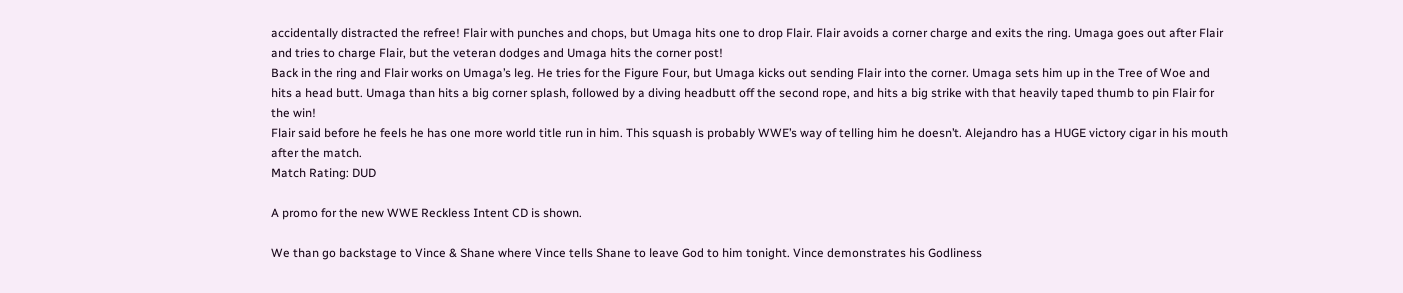accidentally distracted the refree! Flair with punches and chops, but Umaga hits one to drop Flair. Flair avoids a corner charge and exits the ring. Umaga goes out after Flair and tries to charge Flair, but the veteran dodges and Umaga hits the corner post!
Back in the ring and Flair works on Umaga’s leg. He tries for the Figure Four, but Umaga kicks out sending Flair into the corner. Umaga sets him up in the Tree of Woe and hits a head butt. Umaga than hits a big corner splash, followed by a diving headbutt off the second rope, and hits a big strike with that heavily taped thumb to pin Flair for the win!
Flair said before he feels he has one more world title run in him. This squash is probably WWE’s way of telling him he doesn’t. Alejandro has a HUGE victory cigar in his mouth after the match.
Match Rating: DUD

A promo for the new WWE Reckless Intent CD is shown.

We than go backstage to Vince & Shane where Vince tells Shane to leave God to him tonight. Vince demonstrates his Godliness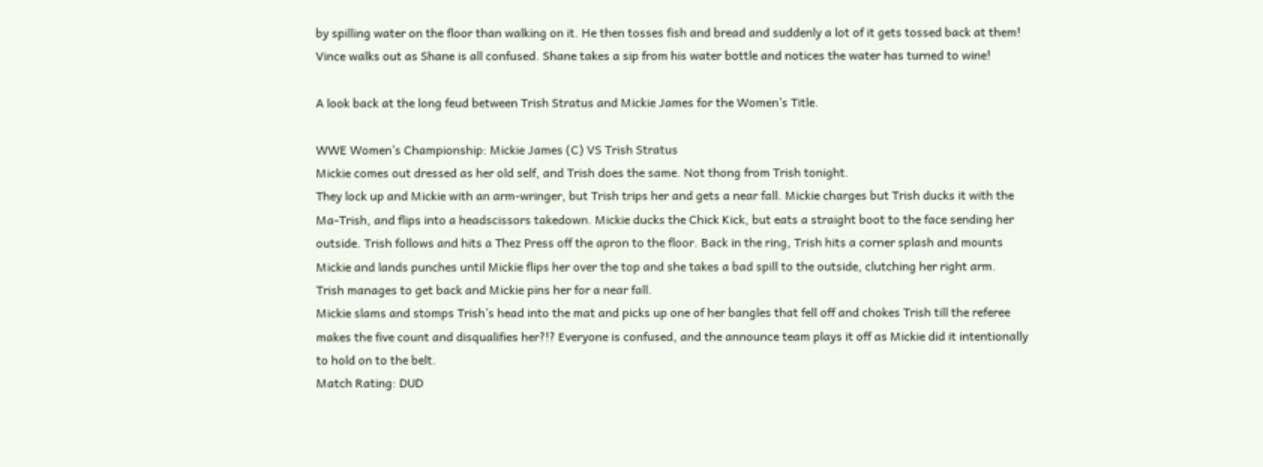by spilling water on the floor than walking on it. He then tosses fish and bread and suddenly a lot of it gets tossed back at them! Vince walks out as Shane is all confused. Shane takes a sip from his water bottle and notices the water has turned to wine!

A look back at the long feud between Trish Stratus and Mickie James for the Women’s Title.

WWE Women’s Championship: Mickie James (C) VS Trish Stratus
Mickie comes out dressed as her old self, and Trish does the same. Not thong from Trish tonight.
They lock up and Mickie with an arm-wringer, but Trish trips her and gets a near fall. Mickie charges but Trish ducks it with the Ma-Trish, and flips into a headscissors takedown. Mickie ducks the Chick Kick, but eats a straight boot to the face sending her outside. Trish follows and hits a Thez Press off the apron to the floor. Back in the ring, Trish hits a corner splash and mounts Mickie and lands punches until Mickie flips her over the top and she takes a bad spill to the outside, clutching her right arm.
Trish manages to get back and Mickie pins her for a near fall.
Mickie slams and stomps Trish’s head into the mat and picks up one of her bangles that fell off and chokes Trish till the referee makes the five count and disqualifies her?!? Everyone is confused, and the announce team plays it off as Mickie did it intentionally to hold on to the belt.
Match Rating: DUD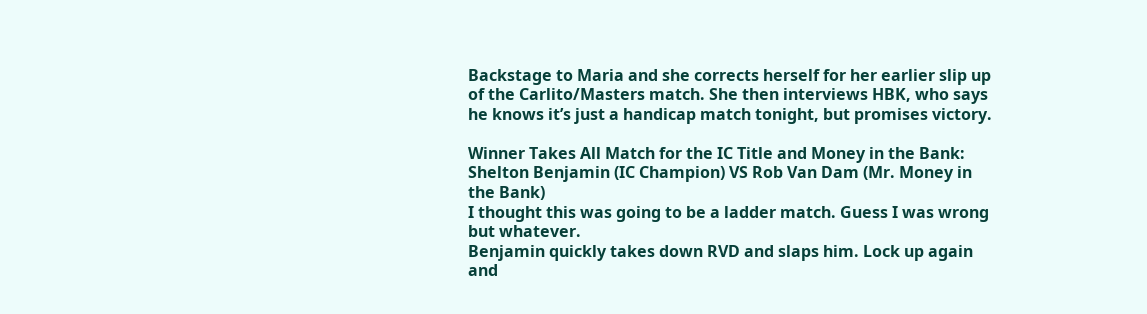Backstage to Maria and she corrects herself for her earlier slip up of the Carlito/Masters match. She then interviews HBK, who says he knows it’s just a handicap match tonight, but promises victory.

Winner Takes All Match for the IC Title and Money in the Bank: Shelton Benjamin (IC Champion) VS Rob Van Dam (Mr. Money in the Bank)
I thought this was going to be a ladder match. Guess I was wrong but whatever.
Benjamin quickly takes down RVD and slaps him. Lock up again and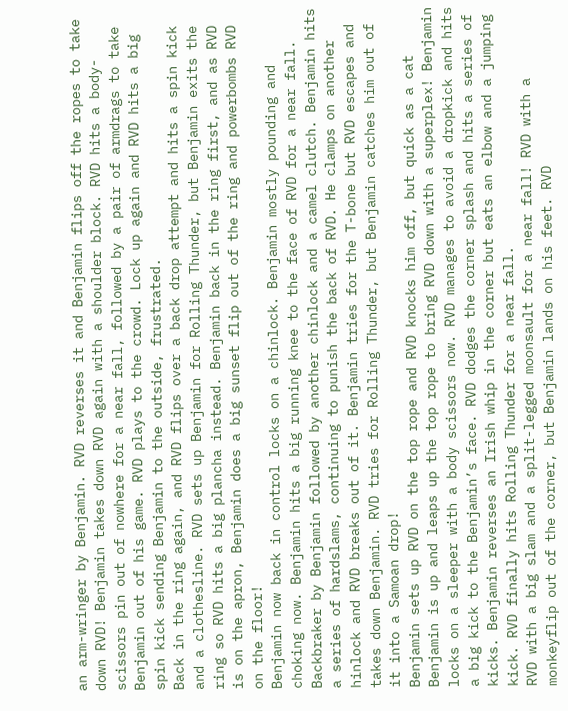an arm-wringer by Benjamin. RVD reverses it and Benjamin flips off the ropes to take down RVD! Benjamin takes down RVD again with a shoulder block. RVD hits a body-scissors pin out of nowhere for a near fall, followed by a pair of armdrags to take Benjamin out of his game. RVD plays to the crowd. Lock up again and RVD hits a big spin kick sending Benjamin to the outside, frustrated.
Back in the ring again, and RVD flips over a back drop attempt and hits a spin kick and a clothesline. RVD sets up Benjamin for Rolling Thunder, but Benjamin exits the ring so RVD hits a big plancha instead. Benjamin back in the ring first, and as RVD is on the apron, Benjamin does a big sunset flip out of the ring and powerbombs RVD on the floor!
Benjamin now back in control locks on a chinlock. Benjamin mostly pounding and choking now. Benjamin hits a big running knee to the face of RVD for a near fall. Backbraker by Benjamin followed by another chinlock and a camel clutch. Benjamin hits a series of hardslams, continuing to punish the back of RVD. He clamps on another hinlock and RVD breaks out of it. Benjamin tries for the T-bone but RVD escapes and takes down Benjamin. RVD tries for Rolling Thunder, but Benjamin catches him out of it into a Samoan drop!
Benjamin sets up RVD on the top rope and RVD knocks him off, but quick as a cat Benjamin is up and leaps up the top rope to bring RVD down with a superplex! Benjamin locks on a sleeper with a body scissors now. RVD manages to avoid a dropkick and hits a big kick to the Benjamin’s face. RVD dodges the corner splash and hits a series of kicks. Benjamin reverses an Irish whip in the corner but eats an elbow and a jumping kick. RVD finally hits Rolling Thunder for a near fall.
RVD with a big slam and a split-legged moonsault for a near fall! RVD with a monkeyflip out of the corner, but Benjamin lands on his feet. RVD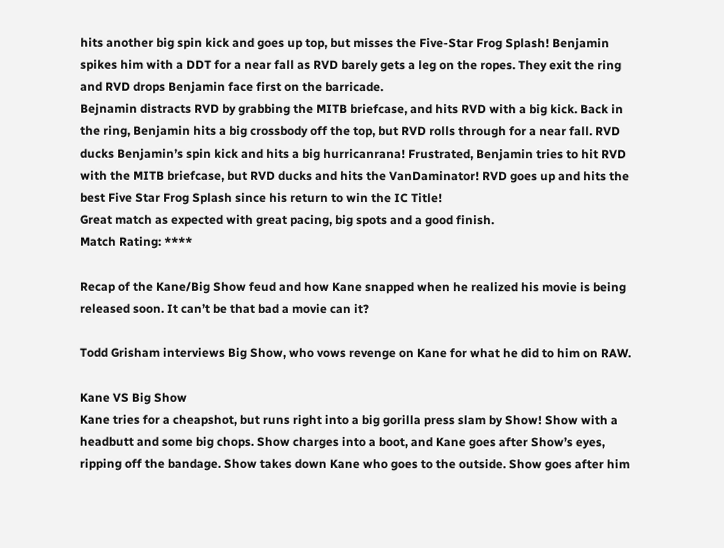hits another big spin kick and goes up top, but misses the Five-Star Frog Splash! Benjamin spikes him with a DDT for a near fall as RVD barely gets a leg on the ropes. They exit the ring and RVD drops Benjamin face first on the barricade.
Bejnamin distracts RVD by grabbing the MITB briefcase, and hits RVD with a big kick. Back in the ring, Benjamin hits a big crossbody off the top, but RVD rolls through for a near fall. RVD ducks Benjamin’s spin kick and hits a big hurricanrana! Frustrated, Benjamin tries to hit RVD with the MITB briefcase, but RVD ducks and hits the VanDaminator! RVD goes up and hits the best Five Star Frog Splash since his return to win the IC Title!
Great match as expected with great pacing, big spots and a good finish.
Match Rating: ****

Recap of the Kane/Big Show feud and how Kane snapped when he realized his movie is being released soon. It can’t be that bad a movie can it?

Todd Grisham interviews Big Show, who vows revenge on Kane for what he did to him on RAW.

Kane VS Big Show
Kane tries for a cheapshot, but runs right into a big gorilla press slam by Show! Show with a headbutt and some big chops. Show charges into a boot, and Kane goes after Show’s eyes, ripping off the bandage. Show takes down Kane who goes to the outside. Show goes after him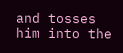and tosses him into the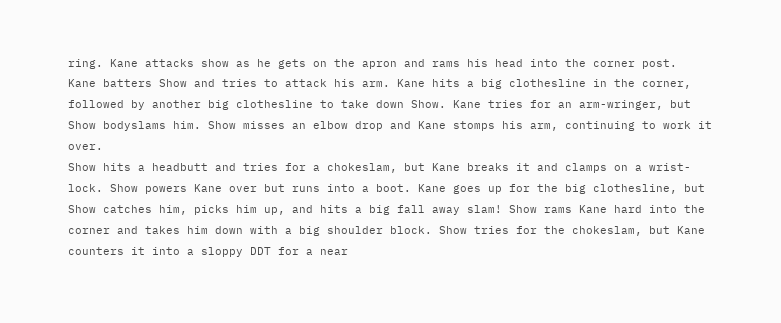ring. Kane attacks show as he gets on the apron and rams his head into the corner post.
Kane batters Show and tries to attack his arm. Kane hits a big clothesline in the corner, followed by another big clothesline to take down Show. Kane tries for an arm-wringer, but Show bodyslams him. Show misses an elbow drop and Kane stomps his arm, continuing to work it over.
Show hits a headbutt and tries for a chokeslam, but Kane breaks it and clamps on a wrist-lock. Show powers Kane over but runs into a boot. Kane goes up for the big clothesline, but Show catches him, picks him up, and hits a big fall away slam! Show rams Kane hard into the corner and takes him down with a big shoulder block. Show tries for the chokeslam, but Kane counters it into a sloppy DDT for a near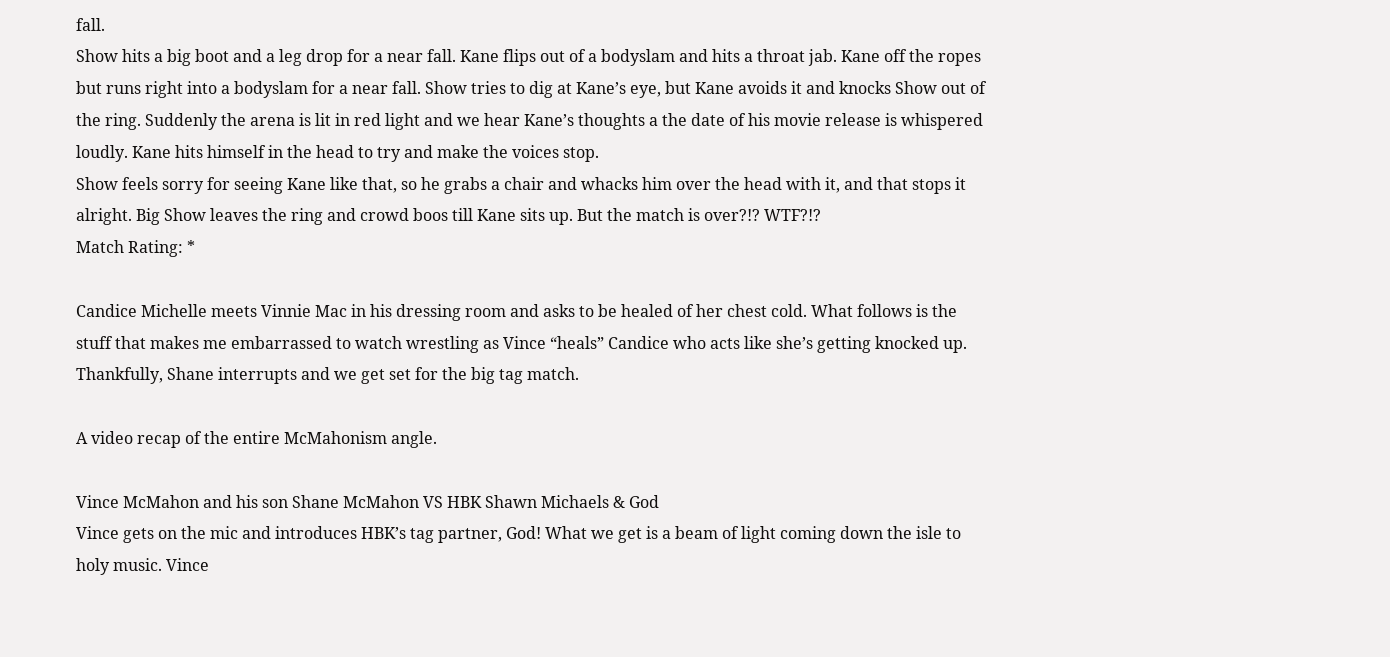fall.
Show hits a big boot and a leg drop for a near fall. Kane flips out of a bodyslam and hits a throat jab. Kane off the ropes but runs right into a bodyslam for a near fall. Show tries to dig at Kane’s eye, but Kane avoids it and knocks Show out of the ring. Suddenly the arena is lit in red light and we hear Kane’s thoughts a the date of his movie release is whispered loudly. Kane hits himself in the head to try and make the voices stop.
Show feels sorry for seeing Kane like that, so he grabs a chair and whacks him over the head with it, and that stops it alright. Big Show leaves the ring and crowd boos till Kane sits up. But the match is over?!? WTF?!?
Match Rating: *

Candice Michelle meets Vinnie Mac in his dressing room and asks to be healed of her chest cold. What follows is the stuff that makes me embarrassed to watch wrestling as Vince “heals” Candice who acts like she’s getting knocked up. Thankfully, Shane interrupts and we get set for the big tag match.

A video recap of the entire McMahonism angle.

Vince McMahon and his son Shane McMahon VS HBK Shawn Michaels & God
Vince gets on the mic and introduces HBK’s tag partner, God! What we get is a beam of light coming down the isle to holy music. Vince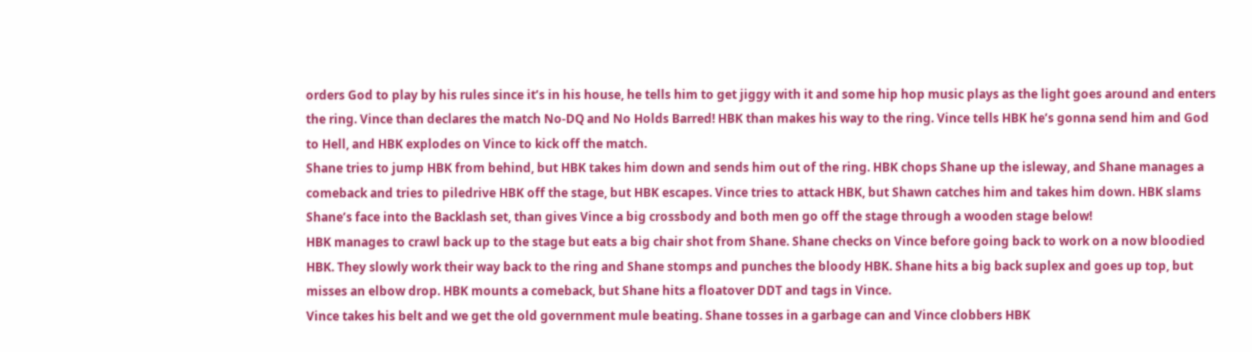orders God to play by his rules since it’s in his house, he tells him to get jiggy with it and some hip hop music plays as the light goes around and enters the ring. Vince than declares the match No-DQ and No Holds Barred! HBK than makes his way to the ring. Vince tells HBK he’s gonna send him and God to Hell, and HBK explodes on Vince to kick off the match.
Shane tries to jump HBK from behind, but HBK takes him down and sends him out of the ring. HBK chops Shane up the isleway, and Shane manages a comeback and tries to piledrive HBK off the stage, but HBK escapes. Vince tries to attack HBK, but Shawn catches him and takes him down. HBK slams Shane’s face into the Backlash set, than gives Vince a big crossbody and both men go off the stage through a wooden stage below!
HBK manages to crawl back up to the stage but eats a big chair shot from Shane. Shane checks on Vince before going back to work on a now bloodied HBK. They slowly work their way back to the ring and Shane stomps and punches the bloody HBK. Shane hits a big back suplex and goes up top, but misses an elbow drop. HBK mounts a comeback, but Shane hits a floatover DDT and tags in Vince.
Vince takes his belt and we get the old government mule beating. Shane tosses in a garbage can and Vince clobbers HBK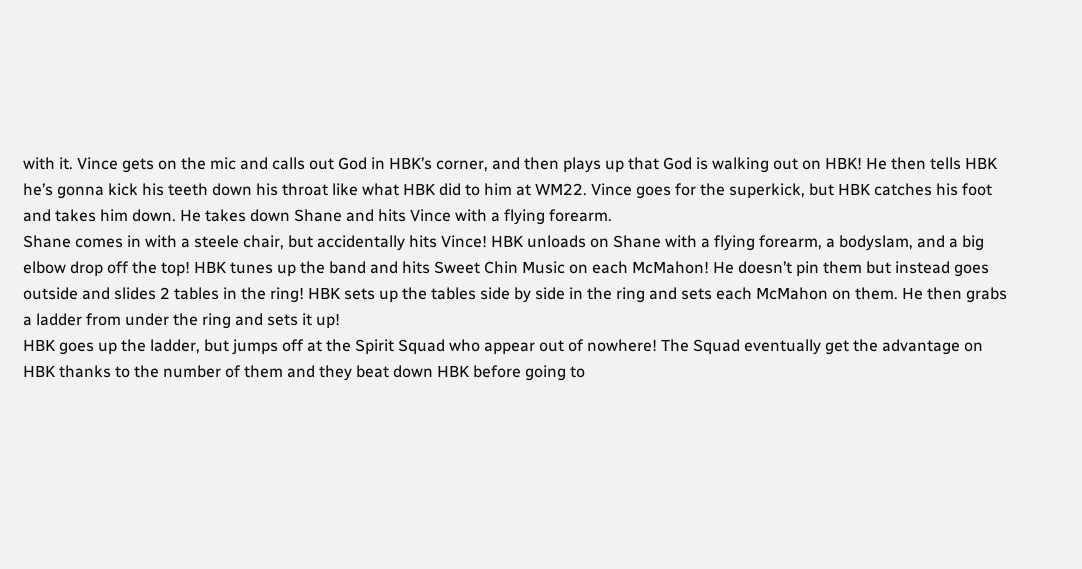with it. Vince gets on the mic and calls out God in HBK’s corner, and then plays up that God is walking out on HBK! He then tells HBK he’s gonna kick his teeth down his throat like what HBK did to him at WM22. Vince goes for the superkick, but HBK catches his foot and takes him down. He takes down Shane and hits Vince with a flying forearm.
Shane comes in with a steele chair, but accidentally hits Vince! HBK unloads on Shane with a flying forearm, a bodyslam, and a big elbow drop off the top! HBK tunes up the band and hits Sweet Chin Music on each McMahon! He doesn’t pin them but instead goes outside and slides 2 tables in the ring! HBK sets up the tables side by side in the ring and sets each McMahon on them. He then grabs a ladder from under the ring and sets it up!
HBK goes up the ladder, but jumps off at the Spirit Squad who appear out of nowhere! The Squad eventually get the advantage on HBK thanks to the number of them and they beat down HBK before going to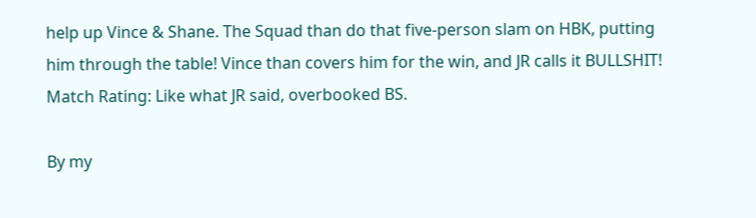help up Vince & Shane. The Squad than do that five-person slam on HBK, putting him through the table! Vince than covers him for the win, and JR calls it BULLSHIT!
Match Rating: Like what JR said, overbooked BS.

By my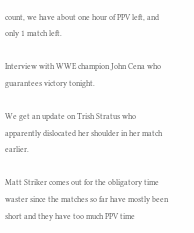count, we have about one hour of PPV left, and only 1 match left.

Interview with WWE champion John Cena who guarantees victory tonight.

We get an update on Trish Stratus who apparently dislocated her shoulder in her match earlier.

Matt Striker comes out for the obligatory time waster since the matches so far have mostly been short and they have too much PPV time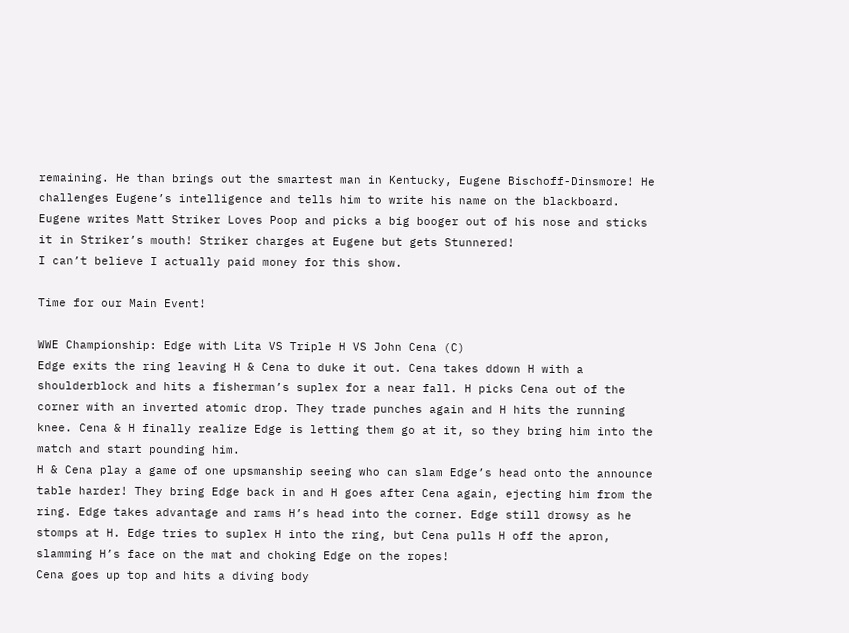remaining. He than brings out the smartest man in Kentucky, Eugene Bischoff-Dinsmore! He challenges Eugene’s intelligence and tells him to write his name on the blackboard. Eugene writes Matt Striker Loves Poop and picks a big booger out of his nose and sticks it in Striker’s mouth! Striker charges at Eugene but gets Stunnered!
I can’t believe I actually paid money for this show.

Time for our Main Event!

WWE Championship: Edge with Lita VS Triple H VS John Cena (C)
Edge exits the ring leaving H & Cena to duke it out. Cena takes ddown H with a shoulderblock and hits a fisherman’s suplex for a near fall. H picks Cena out of the corner with an inverted atomic drop. They trade punches again and H hits the running knee. Cena & H finally realize Edge is letting them go at it, so they bring him into the match and start pounding him.
H & Cena play a game of one upsmanship seeing who can slam Edge’s head onto the announce table harder! They bring Edge back in and H goes after Cena again, ejecting him from the ring. Edge takes advantage and rams H’s head into the corner. Edge still drowsy as he stomps at H. Edge tries to suplex H into the ring, but Cena pulls H off the apron, slamming H’s face on the mat and choking Edge on the ropes!
Cena goes up top and hits a diving body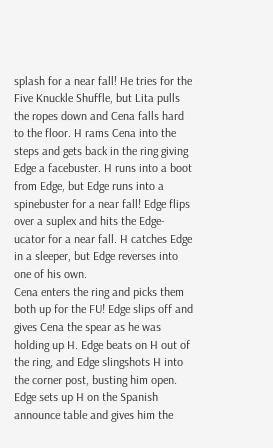splash for a near fall! He tries for the Five Knuckle Shuffle, but Lita pulls the ropes down and Cena falls hard to the floor. H rams Cena into the steps and gets back in the ring giving Edge a facebuster. H runs into a boot from Edge, but Edge runs into a spinebuster for a near fall! Edge flips over a suplex and hits the Edge-ucator for a near fall. H catches Edge in a sleeper, but Edge reverses into one of his own.
Cena enters the ring and picks them both up for the FU! Edge slips off and gives Cena the spear as he was holding up H. Edge beats on H out of the ring, and Edge slingshots H into the corner post, busting him open. Edge sets up H on the Spanish announce table and gives him the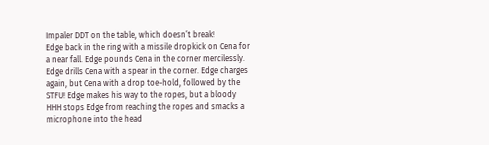Impaler DDT on the table, which doesn’t break!
Edge back in the ring with a missile dropkick on Cena for a near fall. Edge pounds Cena in the corner mercilessly. Edge drills Cena with a spear in the corner. Edge charges again, but Cena with a drop toe-hold, followed by the STFU! Edge makes his way to the ropes, but a bloody HHH stops Edge from reaching the ropes and smacks a microphone into the head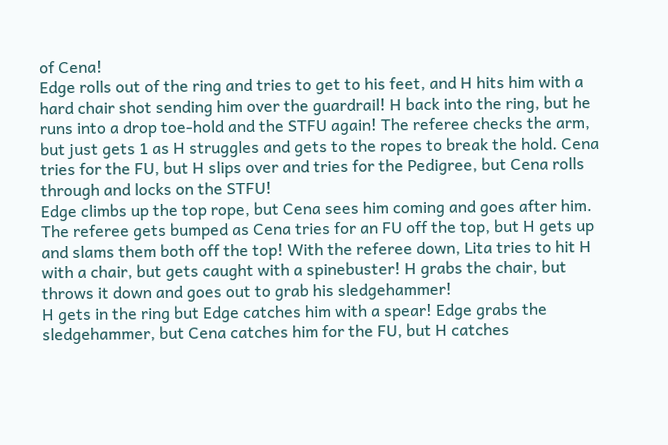of Cena!
Edge rolls out of the ring and tries to get to his feet, and H hits him with a hard chair shot sending him over the guardrail! H back into the ring, but he runs into a drop toe-hold and the STFU again! The referee checks the arm, but just gets 1 as H struggles and gets to the ropes to break the hold. Cena tries for the FU, but H slips over and tries for the Pedigree, but Cena rolls through and locks on the STFU!
Edge climbs up the top rope, but Cena sees him coming and goes after him. The referee gets bumped as Cena tries for an FU off the top, but H gets up and slams them both off the top! With the referee down, Lita tries to hit H with a chair, but gets caught with a spinebuster! H grabs the chair, but throws it down and goes out to grab his sledgehammer!
H gets in the ring but Edge catches him with a spear! Edge grabs the sledgehammer, but Cena catches him for the FU, but H catches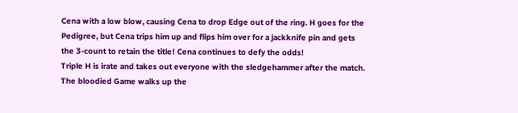Cena with a low blow, causing Cena to drop Edge out of the ring. H goes for the Pedigree, but Cena trips him up and flips him over for a jackknife pin and gets the 3-count to retain the title! Cena continues to defy the odds!
Triple H is irate and takes out everyone with the sledgehammer after the match. The bloodied Game walks up the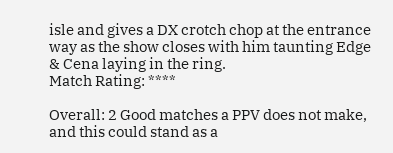isle and gives a DX crotch chop at the entrance way as the show closes with him taunting Edge & Cena laying in the ring.
Match Rating: ****

Overall: 2 Good matches a PPV does not make, and this could stand as a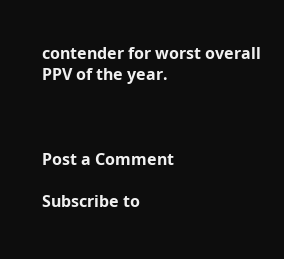contender for worst overall PPV of the year.



Post a Comment

Subscribe to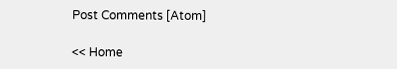Post Comments [Atom]

<< Home